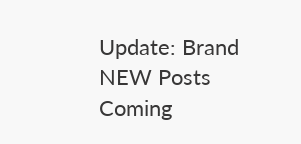Update: Brand NEW Posts Coming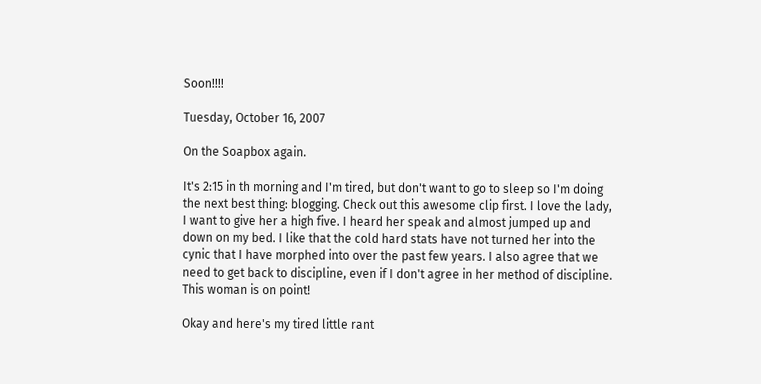Soon!!!!

Tuesday, October 16, 2007

On the Soapbox again.

It's 2:15 in th morning and I'm tired, but don't want to go to sleep so I'm doing the next best thing: blogging. Check out this awesome clip first. I love the lady, I want to give her a high five. I heard her speak and almost jumped up and down on my bed. I like that the cold hard stats have not turned her into the cynic that I have morphed into over the past few years. I also agree that we need to get back to discipline, even if I don't agree in her method of discipline. This woman is on point!

Okay and here's my tired little rant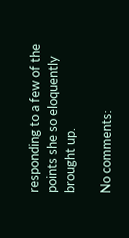responding to a few of the points she so eloquently brought up.

No comments: